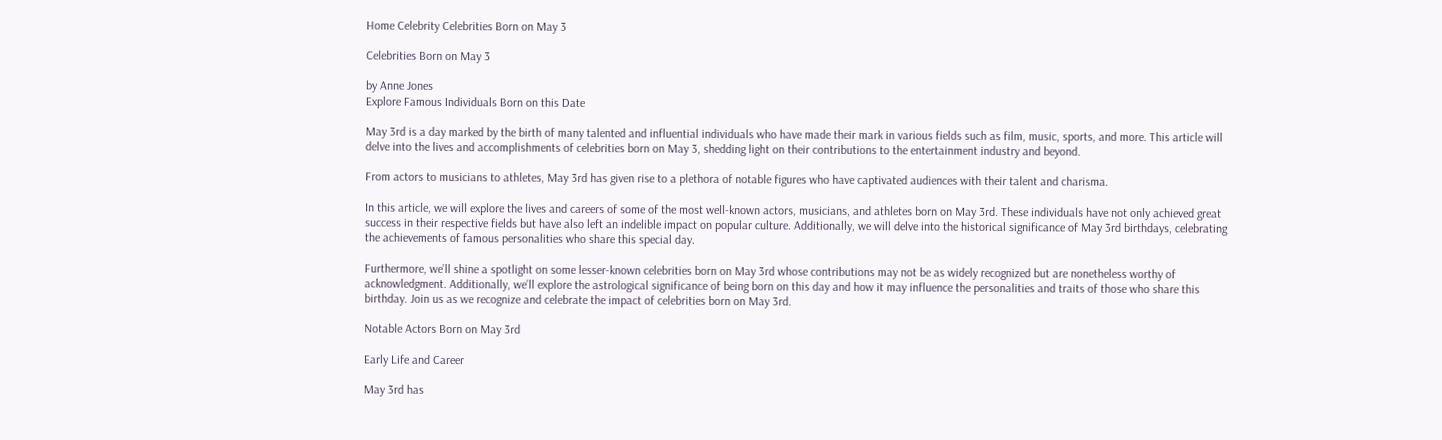Home Celebrity Celebrities Born on May 3

Celebrities Born on May 3

by Anne Jones
Explore Famous Individuals Born on this Date

May 3rd is a day marked by the birth of many talented and influential individuals who have made their mark in various fields such as film, music, sports, and more. This article will delve into the lives and accomplishments of celebrities born on May 3, shedding light on their contributions to the entertainment industry and beyond.

From actors to musicians to athletes, May 3rd has given rise to a plethora of notable figures who have captivated audiences with their talent and charisma.

In this article, we will explore the lives and careers of some of the most well-known actors, musicians, and athletes born on May 3rd. These individuals have not only achieved great success in their respective fields but have also left an indelible impact on popular culture. Additionally, we will delve into the historical significance of May 3rd birthdays, celebrating the achievements of famous personalities who share this special day.

Furthermore, we’ll shine a spotlight on some lesser-known celebrities born on May 3rd whose contributions may not be as widely recognized but are nonetheless worthy of acknowledgment. Additionally, we’ll explore the astrological significance of being born on this day and how it may influence the personalities and traits of those who share this birthday. Join us as we recognize and celebrate the impact of celebrities born on May 3rd.

Notable Actors Born on May 3rd

Early Life and Career

May 3rd has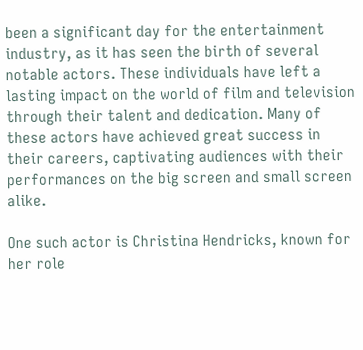been a significant day for the entertainment industry, as it has seen the birth of several notable actors. These individuals have left a lasting impact on the world of film and television through their talent and dedication. Many of these actors have achieved great success in their careers, captivating audiences with their performances on the big screen and small screen alike.

One such actor is Christina Hendricks, known for her role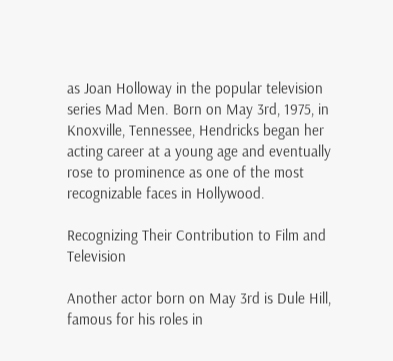as Joan Holloway in the popular television series Mad Men. Born on May 3rd, 1975, in Knoxville, Tennessee, Hendricks began her acting career at a young age and eventually rose to prominence as one of the most recognizable faces in Hollywood.

Recognizing Their Contribution to Film and Television

Another actor born on May 3rd is Dule Hill, famous for his roles in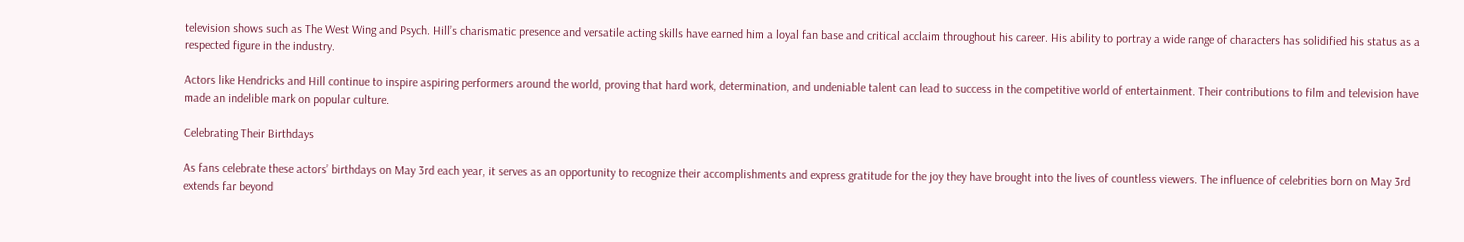television shows such as The West Wing and Psych. Hill’s charismatic presence and versatile acting skills have earned him a loyal fan base and critical acclaim throughout his career. His ability to portray a wide range of characters has solidified his status as a respected figure in the industry.

Actors like Hendricks and Hill continue to inspire aspiring performers around the world, proving that hard work, determination, and undeniable talent can lead to success in the competitive world of entertainment. Their contributions to film and television have made an indelible mark on popular culture.

Celebrating Their Birthdays

As fans celebrate these actors’ birthdays on May 3rd each year, it serves as an opportunity to recognize their accomplishments and express gratitude for the joy they have brought into the lives of countless viewers. The influence of celebrities born on May 3rd extends far beyond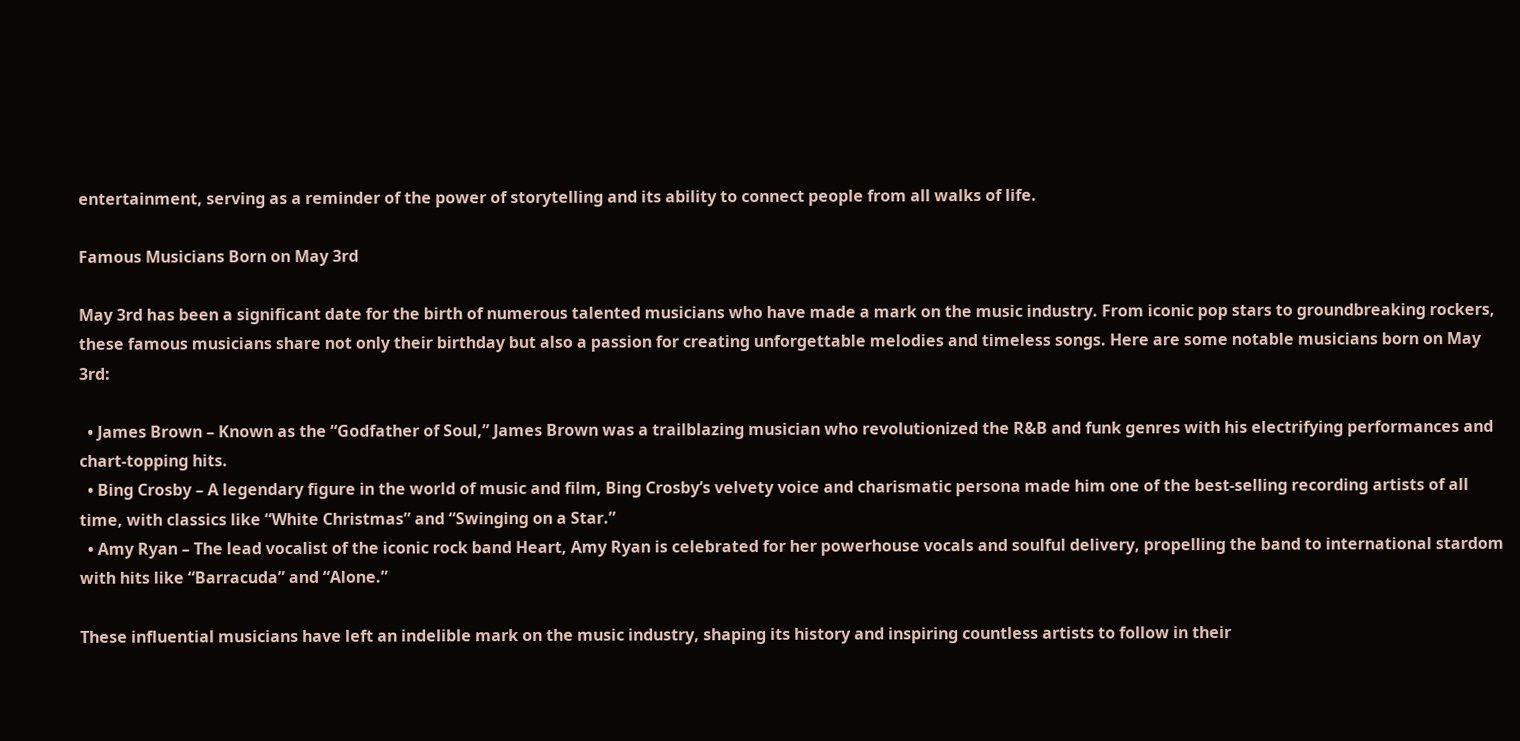entertainment, serving as a reminder of the power of storytelling and its ability to connect people from all walks of life.

Famous Musicians Born on May 3rd

May 3rd has been a significant date for the birth of numerous talented musicians who have made a mark on the music industry. From iconic pop stars to groundbreaking rockers, these famous musicians share not only their birthday but also a passion for creating unforgettable melodies and timeless songs. Here are some notable musicians born on May 3rd:

  • James Brown – Known as the “Godfather of Soul,” James Brown was a trailblazing musician who revolutionized the R&B and funk genres with his electrifying performances and chart-topping hits.
  • Bing Crosby – A legendary figure in the world of music and film, Bing Crosby’s velvety voice and charismatic persona made him one of the best-selling recording artists of all time, with classics like “White Christmas” and “Swinging on a Star.”
  • Amy Ryan – The lead vocalist of the iconic rock band Heart, Amy Ryan is celebrated for her powerhouse vocals and soulful delivery, propelling the band to international stardom with hits like “Barracuda” and “Alone.”

These influential musicians have left an indelible mark on the music industry, shaping its history and inspiring countless artists to follow in their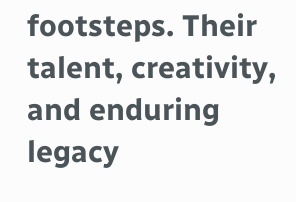footsteps. Their talent, creativity, and enduring legacy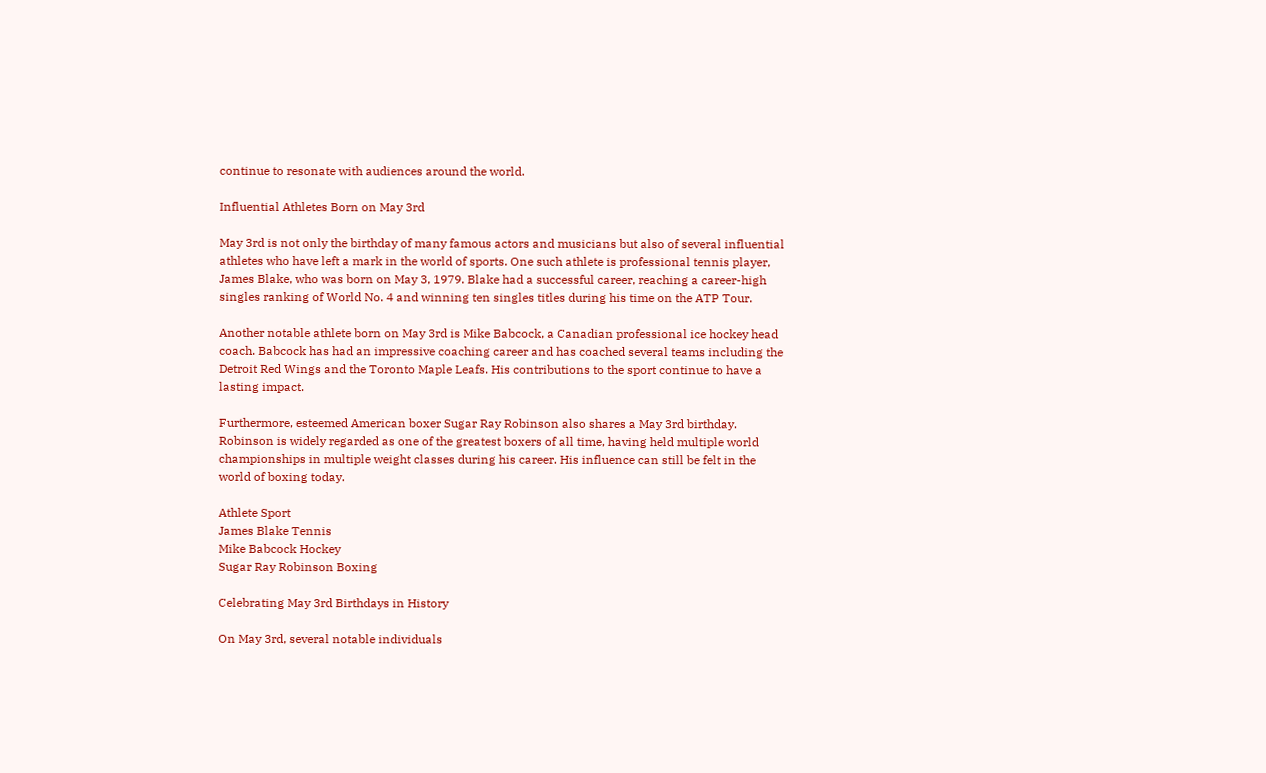continue to resonate with audiences around the world.

Influential Athletes Born on May 3rd

May 3rd is not only the birthday of many famous actors and musicians but also of several influential athletes who have left a mark in the world of sports. One such athlete is professional tennis player, James Blake, who was born on May 3, 1979. Blake had a successful career, reaching a career-high singles ranking of World No. 4 and winning ten singles titles during his time on the ATP Tour.

Another notable athlete born on May 3rd is Mike Babcock, a Canadian professional ice hockey head coach. Babcock has had an impressive coaching career and has coached several teams including the Detroit Red Wings and the Toronto Maple Leafs. His contributions to the sport continue to have a lasting impact.

Furthermore, esteemed American boxer Sugar Ray Robinson also shares a May 3rd birthday. Robinson is widely regarded as one of the greatest boxers of all time, having held multiple world championships in multiple weight classes during his career. His influence can still be felt in the world of boxing today.

Athlete Sport
James Blake Tennis
Mike Babcock Hockey
Sugar Ray Robinson Boxing

Celebrating May 3rd Birthdays in History

On May 3rd, several notable individuals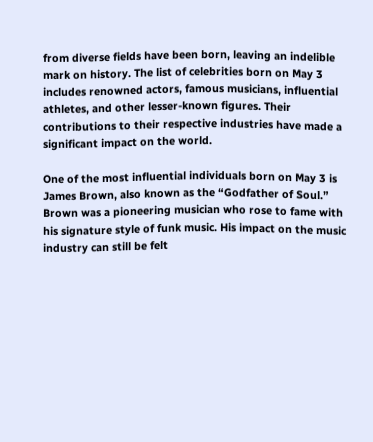from diverse fields have been born, leaving an indelible mark on history. The list of celebrities born on May 3 includes renowned actors, famous musicians, influential athletes, and other lesser-known figures. Their contributions to their respective industries have made a significant impact on the world.

One of the most influential individuals born on May 3 is James Brown, also known as the “Godfather of Soul.” Brown was a pioneering musician who rose to fame with his signature style of funk music. His impact on the music industry can still be felt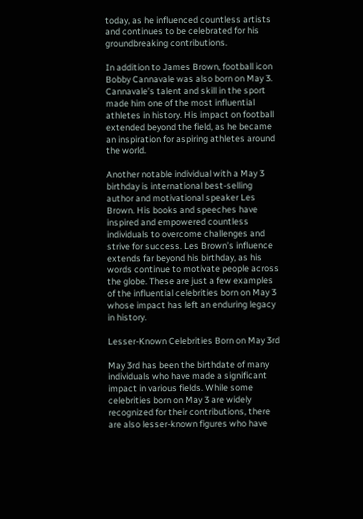today, as he influenced countless artists and continues to be celebrated for his groundbreaking contributions.

In addition to James Brown, football icon Bobby Cannavale was also born on May 3. Cannavale’s talent and skill in the sport made him one of the most influential athletes in history. His impact on football extended beyond the field, as he became an inspiration for aspiring athletes around the world.

Another notable individual with a May 3 birthday is international best-selling author and motivational speaker Les Brown. His books and speeches have inspired and empowered countless individuals to overcome challenges and strive for success. Les Brown’s influence extends far beyond his birthday, as his words continue to motivate people across the globe. These are just a few examples of the influential celebrities born on May 3 whose impact has left an enduring legacy in history.

Lesser-Known Celebrities Born on May 3rd

May 3rd has been the birthdate of many individuals who have made a significant impact in various fields. While some celebrities born on May 3 are widely recognized for their contributions, there are also lesser-known figures who have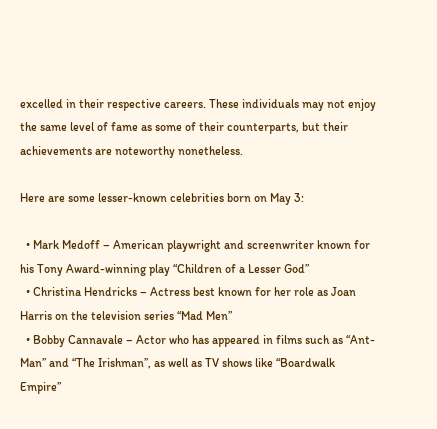excelled in their respective careers. These individuals may not enjoy the same level of fame as some of their counterparts, but their achievements are noteworthy nonetheless.

Here are some lesser-known celebrities born on May 3:

  • Mark Medoff – American playwright and screenwriter known for his Tony Award-winning play “Children of a Lesser God”
  • Christina Hendricks – Actress best known for her role as Joan Harris on the television series “Mad Men”
  • Bobby Cannavale – Actor who has appeared in films such as “Ant-Man” and “The Irishman”, as well as TV shows like “Boardwalk Empire”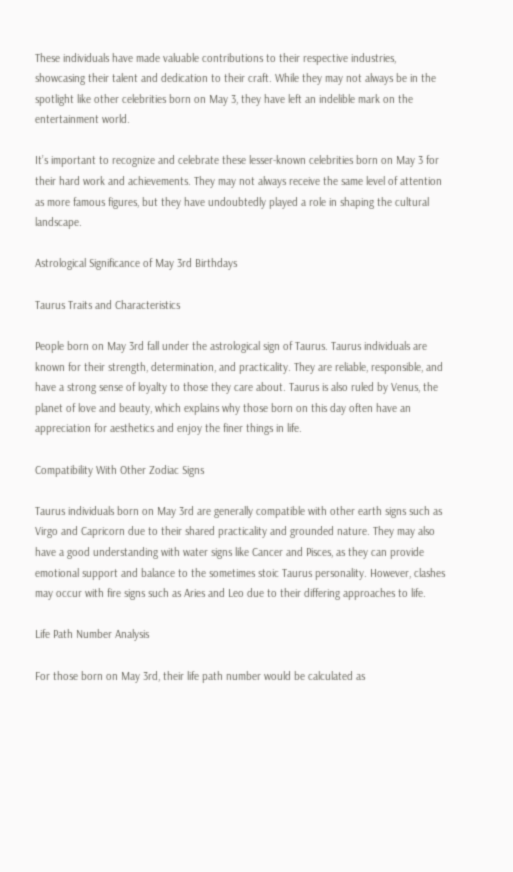These individuals have made valuable contributions to their respective industries, showcasing their talent and dedication to their craft. While they may not always be in the spotlight like other celebrities born on May 3, they have left an indelible mark on the entertainment world.

It’s important to recognize and celebrate these lesser-known celebrities born on May 3 for their hard work and achievements. They may not always receive the same level of attention as more famous figures, but they have undoubtedly played a role in shaping the cultural landscape.

Astrological Significance of May 3rd Birthdays

Taurus Traits and Characteristics

People born on May 3rd fall under the astrological sign of Taurus. Taurus individuals are known for their strength, determination, and practicality. They are reliable, responsible, and have a strong sense of loyalty to those they care about. Taurus is also ruled by Venus, the planet of love and beauty, which explains why those born on this day often have an appreciation for aesthetics and enjoy the finer things in life.

Compatibility With Other Zodiac Signs

Taurus individuals born on May 3rd are generally compatible with other earth signs such as Virgo and Capricorn due to their shared practicality and grounded nature. They may also have a good understanding with water signs like Cancer and Pisces, as they can provide emotional support and balance to the sometimes stoic Taurus personality. However, clashes may occur with fire signs such as Aries and Leo due to their differing approaches to life.

Life Path Number Analysis

For those born on May 3rd, their life path number would be calculated as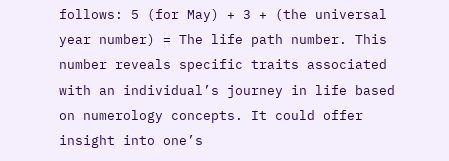follows: 5 (for May) + 3 + (the universal year number) = The life path number. This number reveals specific traits associated with an individual’s journey in life based on numerology concepts. It could offer insight into one’s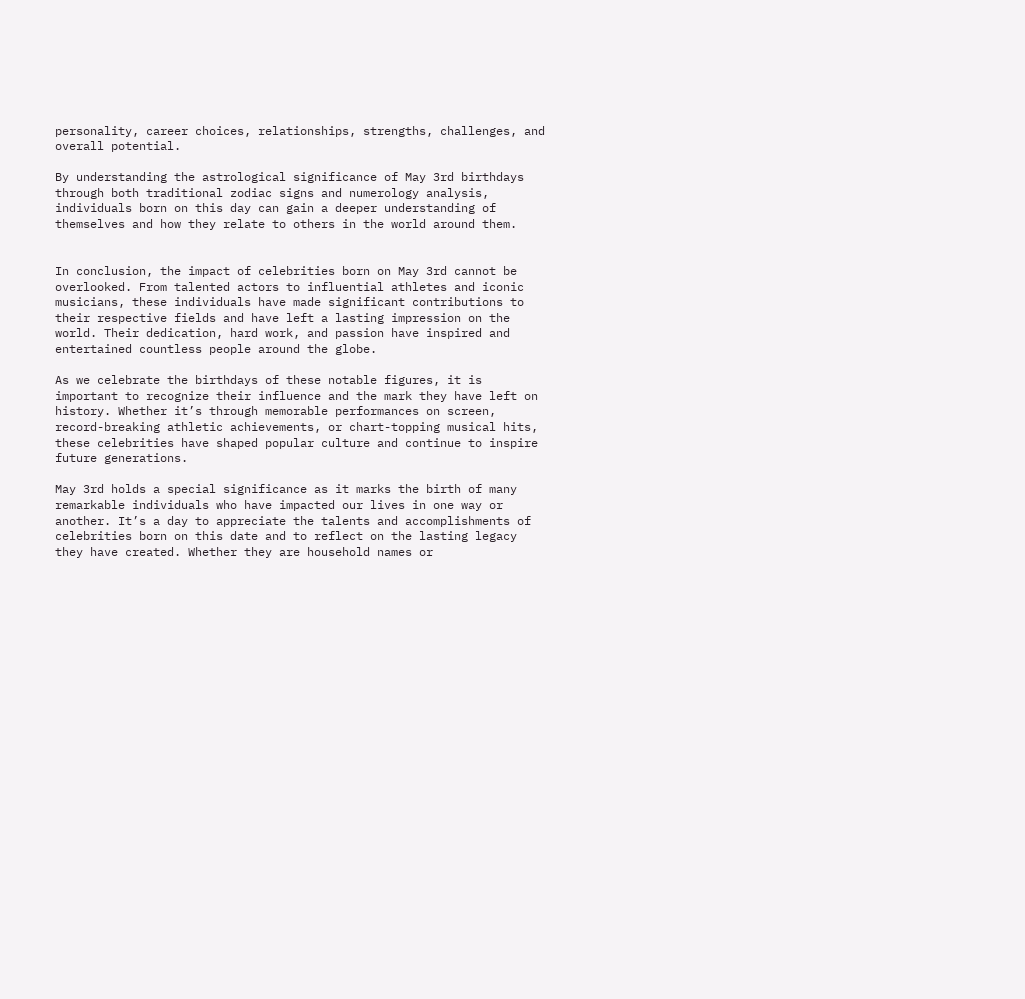personality, career choices, relationships, strengths, challenges, and overall potential.

By understanding the astrological significance of May 3rd birthdays through both traditional zodiac signs and numerology analysis, individuals born on this day can gain a deeper understanding of themselves and how they relate to others in the world around them.


In conclusion, the impact of celebrities born on May 3rd cannot be overlooked. From talented actors to influential athletes and iconic musicians, these individuals have made significant contributions to their respective fields and have left a lasting impression on the world. Their dedication, hard work, and passion have inspired and entertained countless people around the globe.

As we celebrate the birthdays of these notable figures, it is important to recognize their influence and the mark they have left on history. Whether it’s through memorable performances on screen, record-breaking athletic achievements, or chart-topping musical hits, these celebrities have shaped popular culture and continue to inspire future generations.

May 3rd holds a special significance as it marks the birth of many remarkable individuals who have impacted our lives in one way or another. It’s a day to appreciate the talents and accomplishments of celebrities born on this date and to reflect on the lasting legacy they have created. Whether they are household names or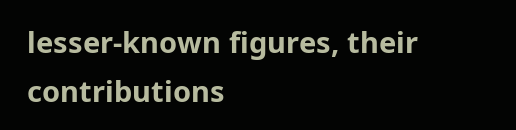lesser-known figures, their contributions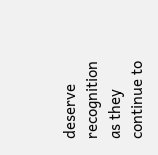deserve recognition as they continue to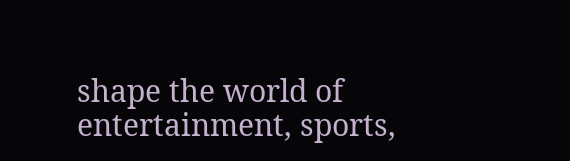shape the world of entertainment, sports,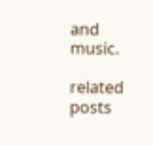and music.

related posts